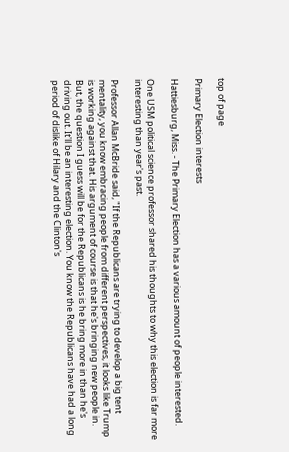top of page

Primary Election interests

Hattiesburg, Miss. - The Primary Election has a various amount of people interested.

One USM political science professor shared his thoughts to why this election is far more interesting than year's past.

Professor Allan McBride said, "If the Republicans are trying to develop a big tent mentality, you know embracing people from different perspectives, it looks like Trump is working against that. His argument of course is that he's bringing new people in. But, the question I guess will be for the Republicans is he bring more in than he's driving out. It'll be an interesting election. You know the Republicans have had a long period of dislike of Hilary and the Clinton's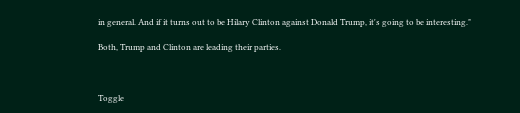in general. And if it turns out to be Hilary Clinton against Donald Trump, it's going to be interesting."

Both, Trump and Clinton are leading their parties.



Toggle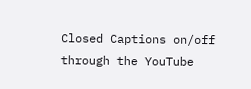Closed Captions on/off through the YouTube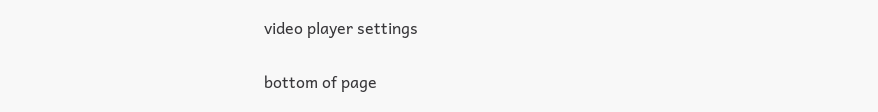video player settings

bottom of page